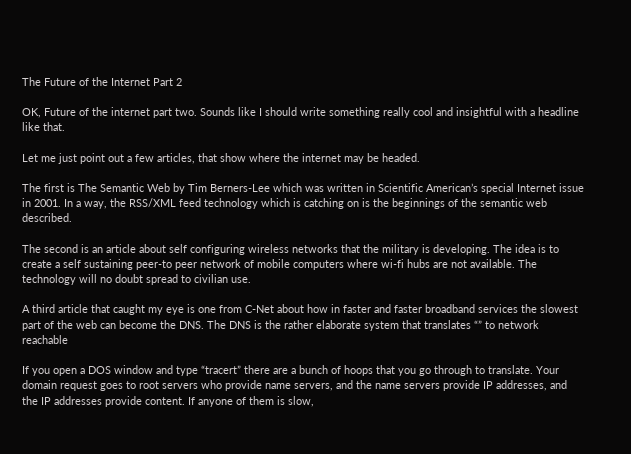The Future of the Internet Part 2

OK, Future of the internet part two. Sounds like I should write something really cool and insightful with a headline like that.

Let me just point out a few articles, that show where the internet may be headed.

The first is The Semantic Web by Tim Berners-Lee which was written in Scientific American’s special Internet issue in 2001. In a way, the RSS/XML feed technology which is catching on is the beginnings of the semantic web described.

The second is an article about self configuring wireless networks that the military is developing. The idea is to create a self sustaining peer-to peer network of mobile computers where wi-fi hubs are not available. The technology will no doubt spread to civilian use.

A third article that caught my eye is one from C-Net about how in faster and faster broadband services the slowest part of the web can become the DNS. The DNS is the rather elaborate system that translates “” to network reachable

If you open a DOS window and type “tracert” there are a bunch of hoops that you go through to translate. Your domain request goes to root servers who provide name servers, and the name servers provide IP addresses, and the IP addresses provide content. If anyone of them is slow,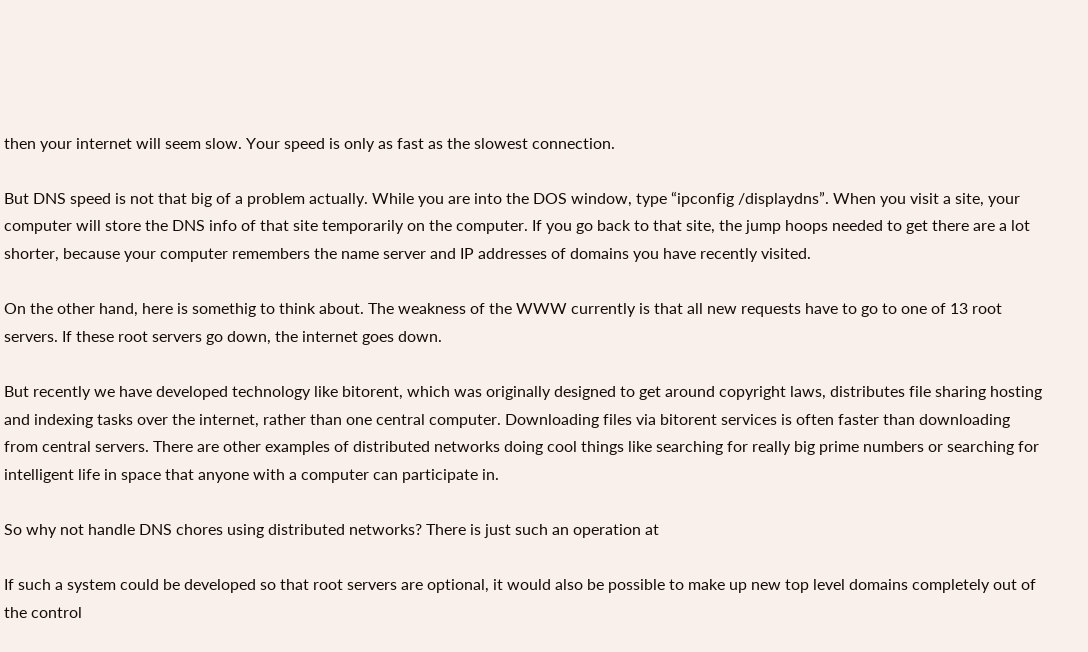then your internet will seem slow. Your speed is only as fast as the slowest connection.

But DNS speed is not that big of a problem actually. While you are into the DOS window, type “ipconfig /displaydns”. When you visit a site, your computer will store the DNS info of that site temporarily on the computer. If you go back to that site, the jump hoops needed to get there are a lot shorter, because your computer remembers the name server and IP addresses of domains you have recently visited.

On the other hand, here is somethig to think about. The weakness of the WWW currently is that all new requests have to go to one of 13 root servers. If these root servers go down, the internet goes down.

But recently we have developed technology like bitorent, which was originally designed to get around copyright laws, distributes file sharing hosting and indexing tasks over the internet, rather than one central computer. Downloading files via bitorent services is often faster than downloading from central servers. There are other examples of distributed networks doing cool things like searching for really big prime numbers or searching for intelligent life in space that anyone with a computer can participate in.

So why not handle DNS chores using distributed networks? There is just such an operation at

If such a system could be developed so that root servers are optional, it would also be possible to make up new top level domains completely out of the control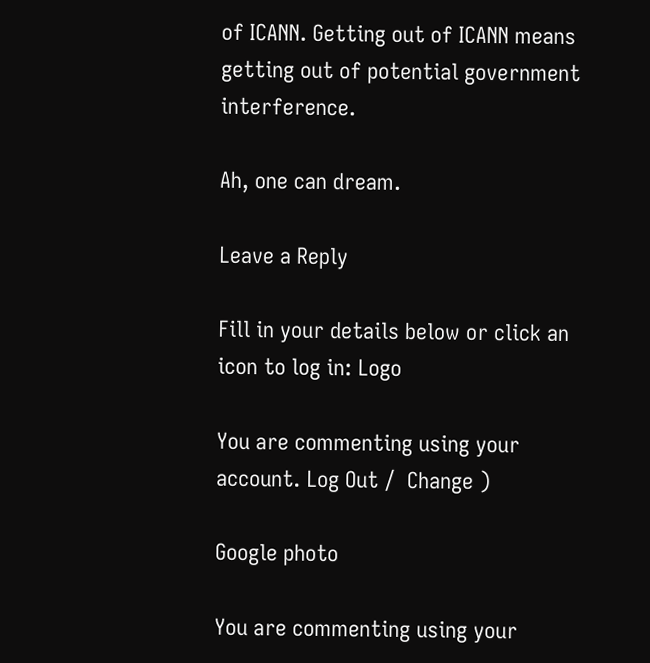of ICANN. Getting out of ICANN means getting out of potential government interference.

Ah, one can dream.

Leave a Reply

Fill in your details below or click an icon to log in: Logo

You are commenting using your account. Log Out /  Change )

Google photo

You are commenting using your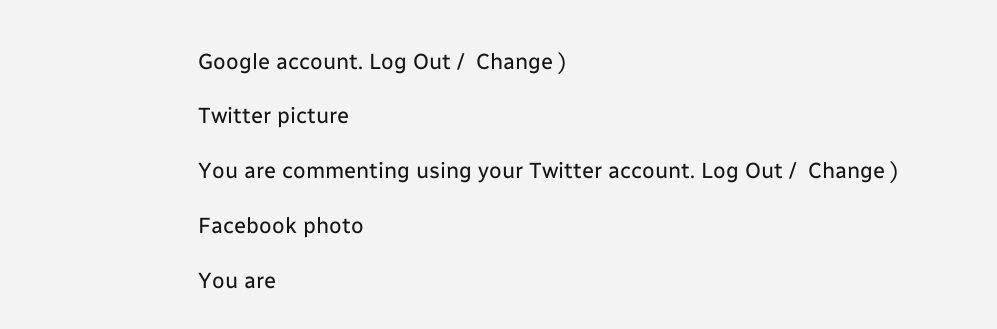Google account. Log Out /  Change )

Twitter picture

You are commenting using your Twitter account. Log Out /  Change )

Facebook photo

You are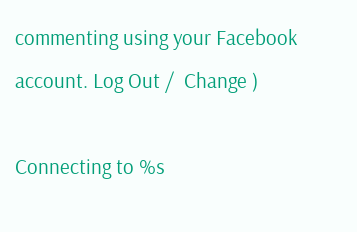commenting using your Facebook account. Log Out /  Change )

Connecting to %s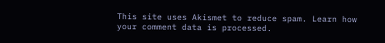This site uses Akismet to reduce spam. Learn how your comment data is processed.